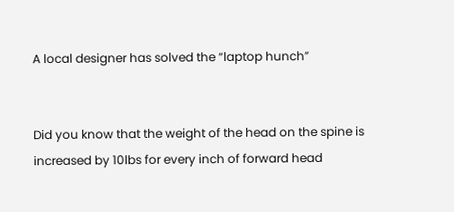A local designer has solved the “laptop hunch”


Did you know that the weight of the head on the spine is increased by 10lbs for every inch of forward head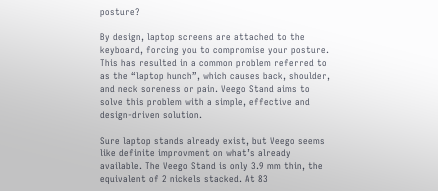posture?

By design, laptop screens are attached to the keyboard, forcing you to compromise your posture. This has resulted in a common problem referred to as the “laptop hunch”, which causes back, shoulder, and neck soreness or pain. Veego Stand aims to solve this problem with a simple, effective and design-driven solution.

Sure laptop stands already exist, but Veego seems like definite improvment on what’s already available. The Veego Stand is only 3.9 mm thin, the equivalent of 2 nickels stacked. At 83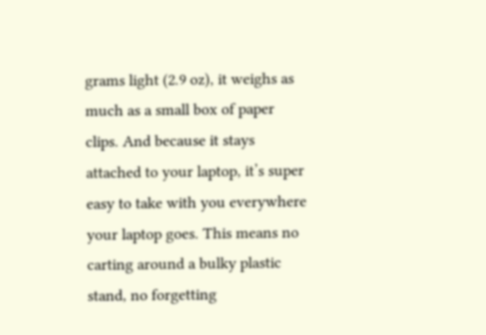grams light (2.9 oz), it weighs as much as a small box of paper clips. And because it stays attached to your laptop, it’s super easy to take with you everywhere your laptop goes. This means no carting around a bulky plastic stand, no forgetting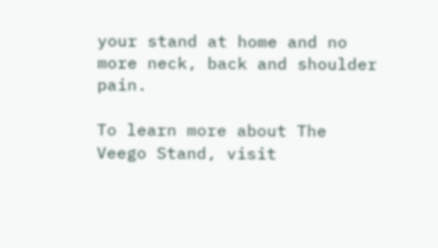your stand at home and no more neck, back and shoulder pain.

To learn more about The Veego Stand, visit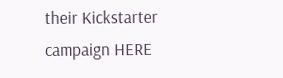their Kickstarter campaign HERE